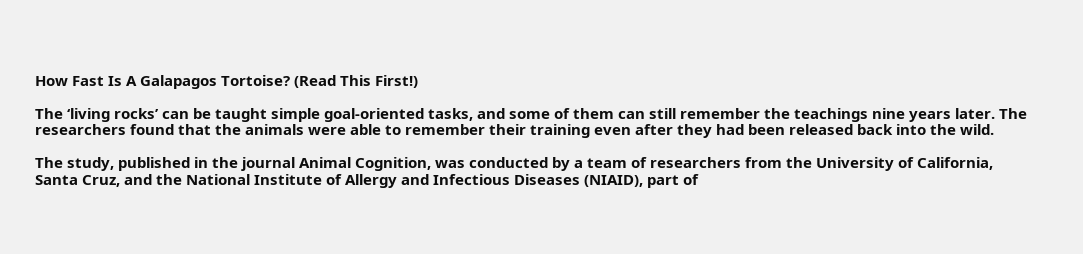How Fast Is A Galapagos Tortoise? (Read This First!)

The ‘living rocks’ can be taught simple goal-oriented tasks, and some of them can still remember the teachings nine years later. The researchers found that the animals were able to remember their training even after they had been released back into the wild.

The study, published in the journal Animal Cognition, was conducted by a team of researchers from the University of California, Santa Cruz, and the National Institute of Allergy and Infectious Diseases (NIAID), part of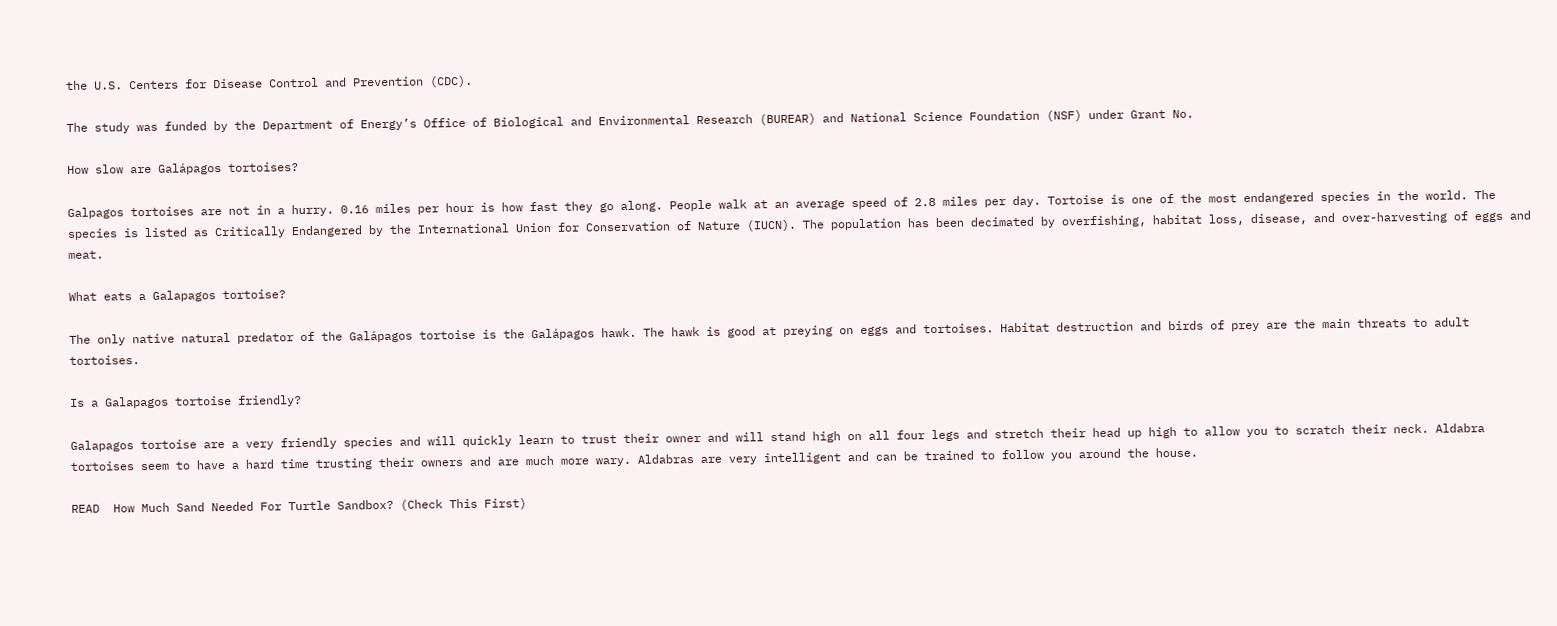the U.S. Centers for Disease Control and Prevention (CDC).

The study was funded by the Department of Energy’s Office of Biological and Environmental Research (BUREAR) and National Science Foundation (NSF) under Grant No.

How slow are Galápagos tortoises?

Galpagos tortoises are not in a hurry. 0.16 miles per hour is how fast they go along. People walk at an average speed of 2.8 miles per day. Tortoise is one of the most endangered species in the world. The species is listed as Critically Endangered by the International Union for Conservation of Nature (IUCN). The population has been decimated by overfishing, habitat loss, disease, and over-harvesting of eggs and meat.

What eats a Galapagos tortoise?

The only native natural predator of the Galápagos tortoise is the Galápagos hawk. The hawk is good at preying on eggs and tortoises. Habitat destruction and birds of prey are the main threats to adult tortoises.

Is a Galapagos tortoise friendly?

Galapagos tortoise are a very friendly species and will quickly learn to trust their owner and will stand high on all four legs and stretch their head up high to allow you to scratch their neck. Aldabra tortoises seem to have a hard time trusting their owners and are much more wary. Aldabras are very intelligent and can be trained to follow you around the house.

READ  How Much Sand Needed For Turtle Sandbox? (Check This First)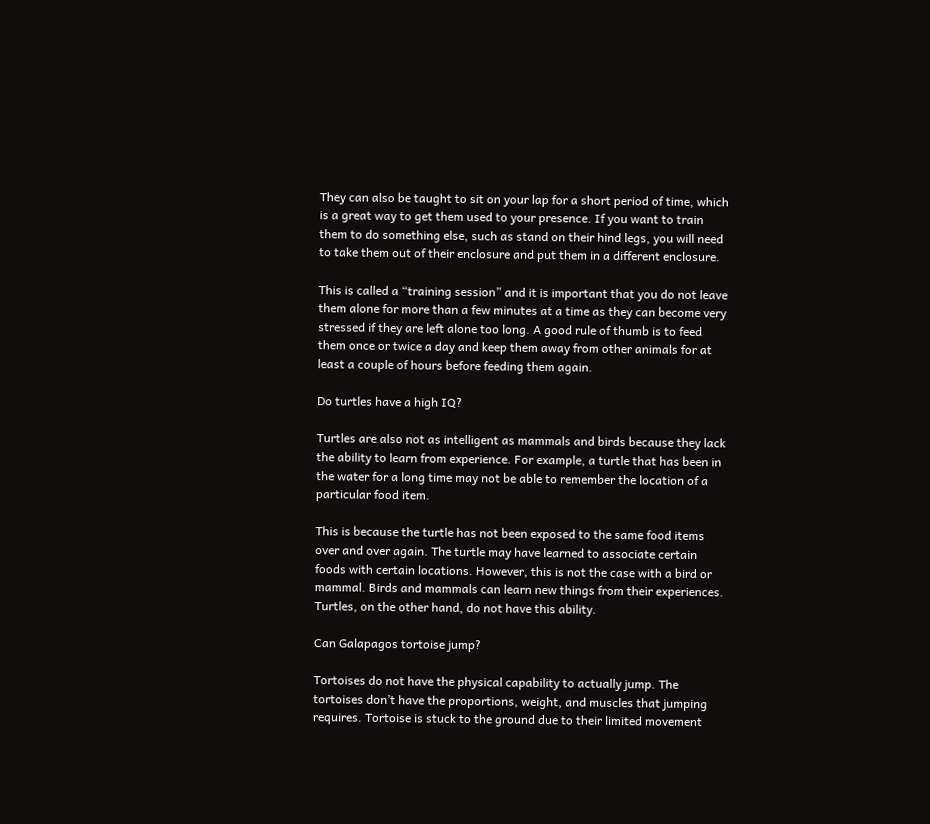They can also be taught to sit on your lap for a short period of time, which is a great way to get them used to your presence. If you want to train them to do something else, such as stand on their hind legs, you will need to take them out of their enclosure and put them in a different enclosure.

This is called a “training session” and it is important that you do not leave them alone for more than a few minutes at a time as they can become very stressed if they are left alone too long. A good rule of thumb is to feed them once or twice a day and keep them away from other animals for at least a couple of hours before feeding them again.

Do turtles have a high IQ?

Turtles are also not as intelligent as mammals and birds because they lack the ability to learn from experience. For example, a turtle that has been in the water for a long time may not be able to remember the location of a particular food item.

This is because the turtle has not been exposed to the same food items over and over again. The turtle may have learned to associate certain foods with certain locations. However, this is not the case with a bird or mammal. Birds and mammals can learn new things from their experiences. Turtles, on the other hand, do not have this ability.

Can Galapagos tortoise jump?

Tortoises do not have the physical capability to actually jump. The tortoises don’t have the proportions, weight, and muscles that jumping requires. Tortoise is stuck to the ground due to their limited movement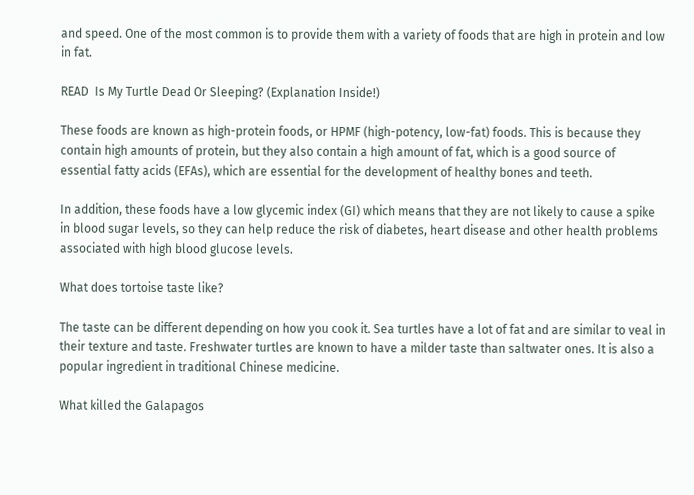and speed. One of the most common is to provide them with a variety of foods that are high in protein and low in fat.

READ  Is My Turtle Dead Or Sleeping? (Explanation Inside!)

These foods are known as high-protein foods, or HPMF (high-potency, low-fat) foods. This is because they contain high amounts of protein, but they also contain a high amount of fat, which is a good source of essential fatty acids (EFAs), which are essential for the development of healthy bones and teeth.

In addition, these foods have a low glycemic index (GI) which means that they are not likely to cause a spike in blood sugar levels, so they can help reduce the risk of diabetes, heart disease and other health problems associated with high blood glucose levels.

What does tortoise taste like?

The taste can be different depending on how you cook it. Sea turtles have a lot of fat and are similar to veal in their texture and taste. Freshwater turtles are known to have a milder taste than saltwater ones. It is also a popular ingredient in traditional Chinese medicine.

What killed the Galapagos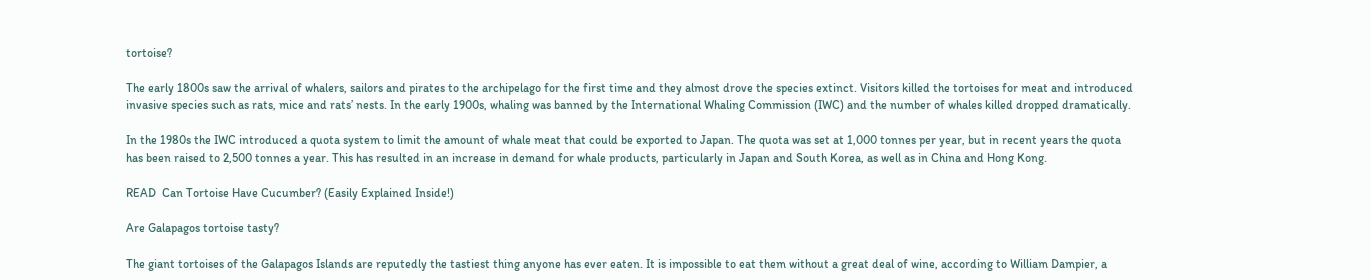tortoise?

The early 1800s saw the arrival of whalers, sailors and pirates to the archipelago for the first time and they almost drove the species extinct. Visitors killed the tortoises for meat and introduced invasive species such as rats, mice and rats’ nests. In the early 1900s, whaling was banned by the International Whaling Commission (IWC) and the number of whales killed dropped dramatically.

In the 1980s the IWC introduced a quota system to limit the amount of whale meat that could be exported to Japan. The quota was set at 1,000 tonnes per year, but in recent years the quota has been raised to 2,500 tonnes a year. This has resulted in an increase in demand for whale products, particularly in Japan and South Korea, as well as in China and Hong Kong.

READ  Can Tortoise Have Cucumber? (Easily Explained Inside!)

Are Galapagos tortoise tasty?

The giant tortoises of the Galapagos Islands are reputedly the tastiest thing anyone has ever eaten. It is impossible to eat them without a great deal of wine, according to William Dampier, a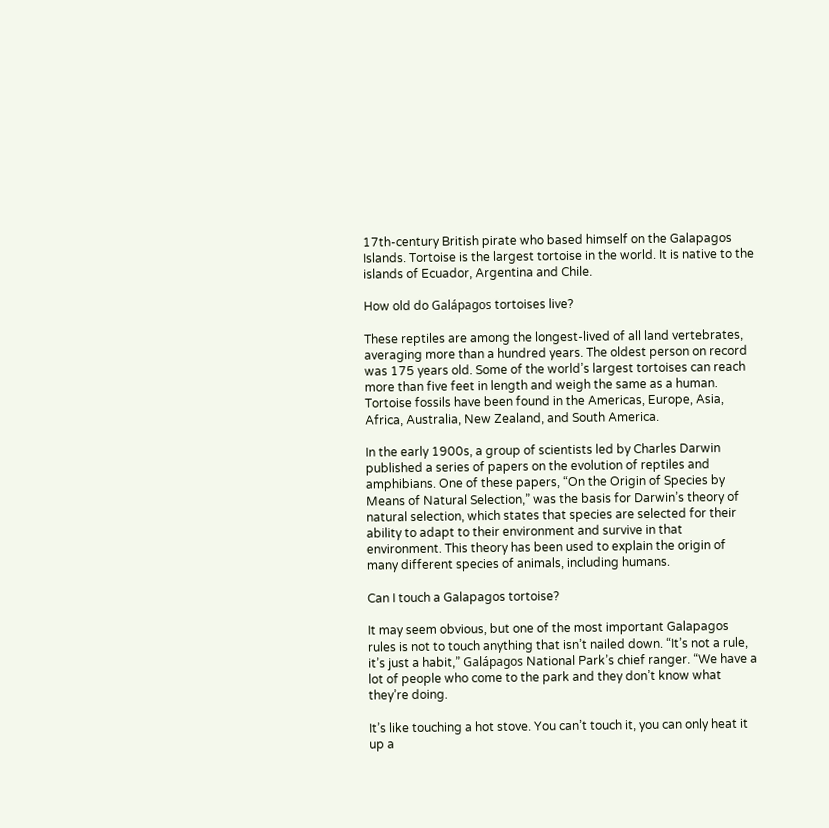17th-century British pirate who based himself on the Galapagos Islands. Tortoise is the largest tortoise in the world. It is native to the islands of Ecuador, Argentina and Chile.

How old do Galápagos tortoises live?

These reptiles are among the longest-lived of all land vertebrates, averaging more than a hundred years. The oldest person on record was 175 years old. Some of the world’s largest tortoises can reach more than five feet in length and weigh the same as a human. Tortoise fossils have been found in the Americas, Europe, Asia, Africa, Australia, New Zealand, and South America.

In the early 1900s, a group of scientists led by Charles Darwin published a series of papers on the evolution of reptiles and amphibians. One of these papers, “On the Origin of Species by Means of Natural Selection,” was the basis for Darwin’s theory of natural selection, which states that species are selected for their ability to adapt to their environment and survive in that environment. This theory has been used to explain the origin of many different species of animals, including humans.

Can I touch a Galapagos tortoise?

It may seem obvious, but one of the most important Galapagos rules is not to touch anything that isn’t nailed down. “It’s not a rule, it’s just a habit,” Galápagos National Park’s chief ranger. “We have a lot of people who come to the park and they don’t know what they’re doing.

It’s like touching a hot stove. You can’t touch it, you can only heat it up a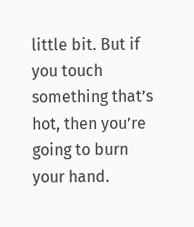little bit. But if you touch something that’s hot, then you’re going to burn your hand.